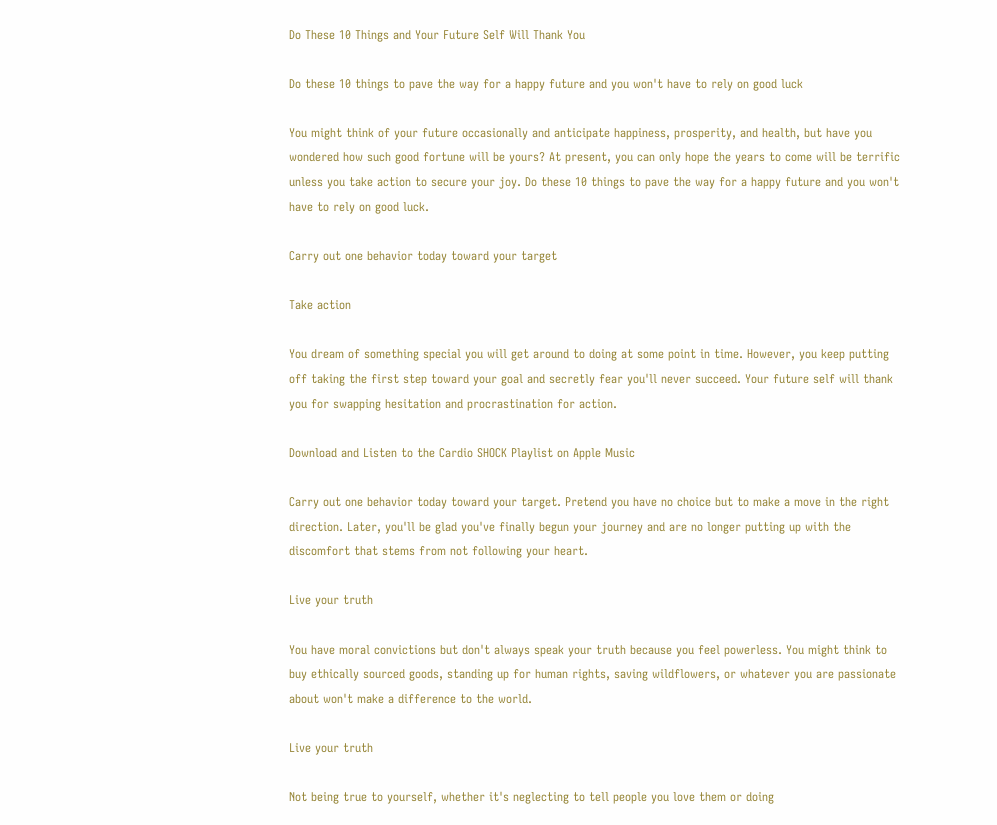Do These 10 Things and Your Future Self Will Thank You

Do these 10 things to pave the way for a happy future and you won't have to rely on good luck

You might think of your future occasionally and anticipate happiness, prosperity, and health, but have you wondered how such good fortune will be yours? At present, you can only hope the years to come will be terrific unless you take action to secure your joy. Do these 10 things to pave the way for a happy future and you won't have to rely on good luck.

Carry out one behavior today toward your target

Take action

You dream of something special you will get around to doing at some point in time. However, you keep putting off taking the first step toward your goal and secretly fear you'll never succeed. Your future self will thank you for swapping hesitation and procrastination for action.

Download and Listen to the Cardio SHOCK Playlist on Apple Music

Carry out one behavior today toward your target. Pretend you have no choice but to make a move in the right direction. Later, you'll be glad you've finally begun your journey and are no longer putting up with the discomfort that stems from not following your heart.

Live your truth

You have moral convictions but don't always speak your truth because you feel powerless. You might think to buy ethically sourced goods, standing up for human rights, saving wildflowers, or whatever you are passionate about won't make a difference to the world.

Live your truth

Not being true to yourself, whether it's neglecting to tell people you love them or doing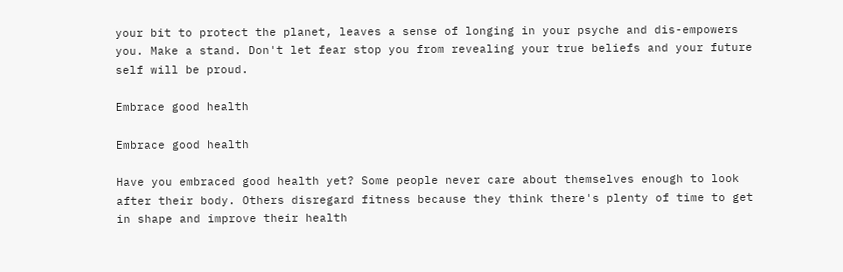your bit to protect the planet, leaves a sense of longing in your psyche and dis-empowers you. Make a stand. Don't let fear stop you from revealing your true beliefs and your future self will be proud.

Embrace good health

Embrace good health

Have you embraced good health yet? Some people never care about themselves enough to look after their body. Others disregard fitness because they think there's plenty of time to get in shape and improve their health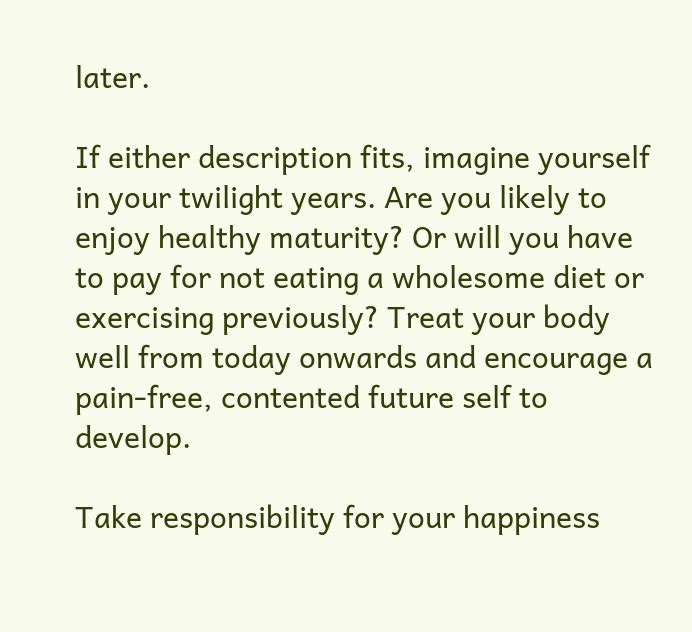later.

If either description fits, imagine yourself in your twilight years. Are you likely to enjoy healthy maturity? Or will you have to pay for not eating a wholesome diet or exercising previously? Treat your body well from today onwards and encourage a pain-free, contented future self to develop.

Take responsibility for your happiness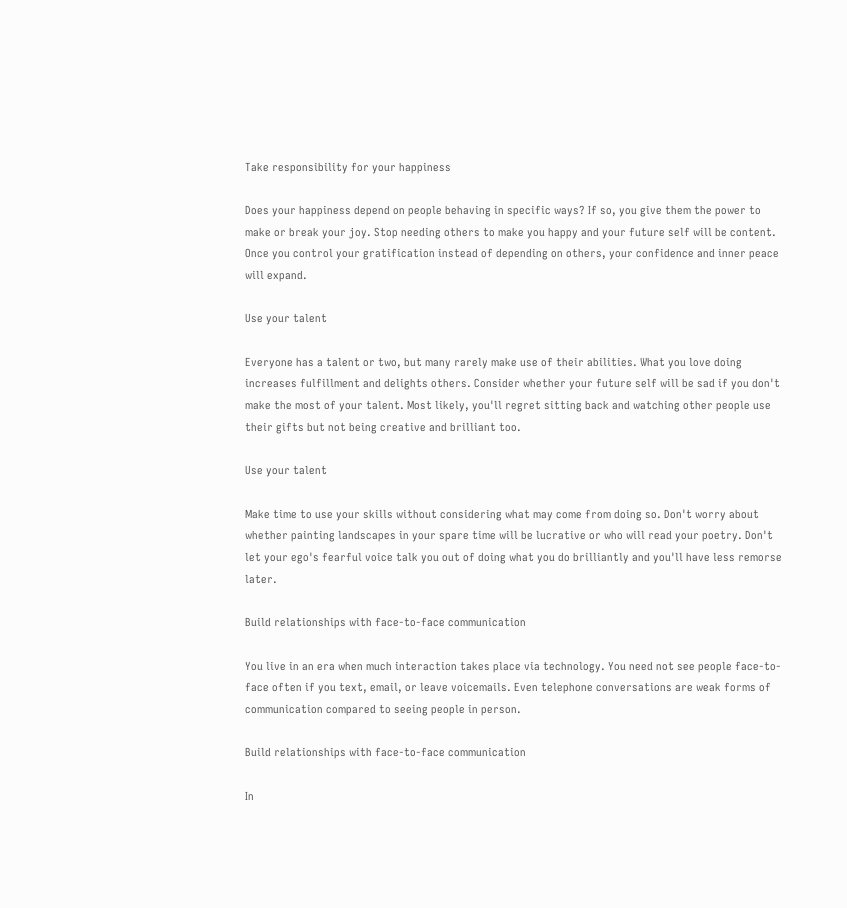Take responsibility for your happiness

Does your happiness depend on people behaving in specific ways? If so, you give them the power to make or break your joy. Stop needing others to make you happy and your future self will be content. Once you control your gratification instead of depending on others, your confidence and inner peace will expand.

Use your talent

Everyone has a talent or two, but many rarely make use of their abilities. What you love doing increases fulfillment and delights others. Consider whether your future self will be sad if you don't make the most of your talent. Most likely, you'll regret sitting back and watching other people use their gifts but not being creative and brilliant too.

Use your talent

Make time to use your skills without considering what may come from doing so. Don't worry about whether painting landscapes in your spare time will be lucrative or who will read your poetry. Don't let your ego's fearful voice talk you out of doing what you do brilliantly and you'll have less remorse later.

Build relationships with face-to-face communication

You live in an era when much interaction takes place via technology. You need not see people face-to-face often if you text, email, or leave voicemails. Even telephone conversations are weak forms of communication compared to seeing people in person.

Build relationships with face-to-face communication

In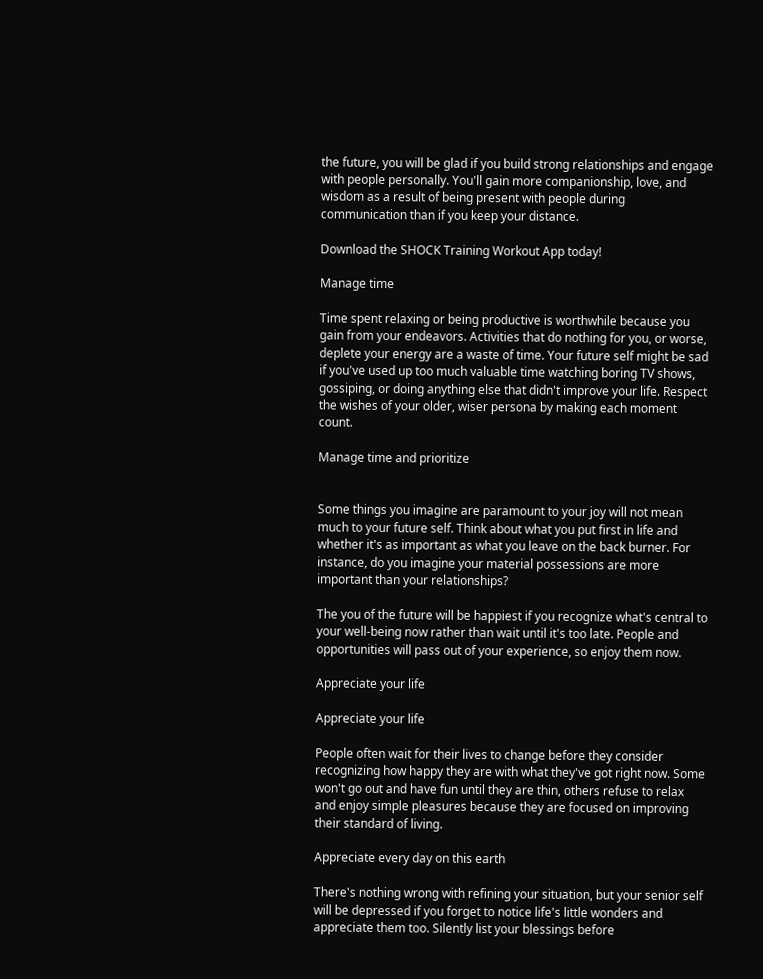the future, you will be glad if you build strong relationships and engage with people personally. You'll gain more companionship, love, and wisdom as a result of being present with people during communication than if you keep your distance.

Download the SHOCK Training Workout App today!

Manage time

Time spent relaxing or being productive is worthwhile because you gain from your endeavors. Activities that do nothing for you, or worse, deplete your energy are a waste of time. Your future self might be sad if you've used up too much valuable time watching boring TV shows, gossiping, or doing anything else that didn't improve your life. Respect the wishes of your older, wiser persona by making each moment count.

Manage time and prioritize


Some things you imagine are paramount to your joy will not mean much to your future self. Think about what you put first in life and whether it's as important as what you leave on the back burner. For instance, do you imagine your material possessions are more important than your relationships?

The you of the future will be happiest if you recognize what's central to your well-being now rather than wait until it's too late. People and opportunities will pass out of your experience, so enjoy them now.

Appreciate your life

Appreciate your life

People often wait for their lives to change before they consider recognizing how happy they are with what they've got right now. Some won't go out and have fun until they are thin, others refuse to relax and enjoy simple pleasures because they are focused on improving their standard of living.

Appreciate every day on this earth

There's nothing wrong with refining your situation, but your senior self will be depressed if you forget to notice life's little wonders and appreciate them too. Silently list your blessings before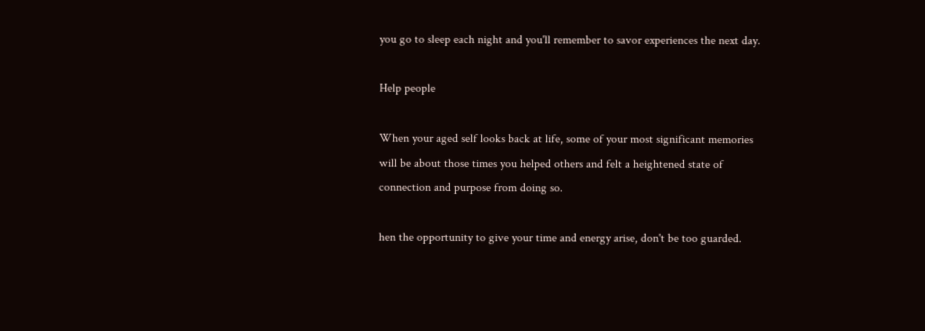you go to sleep each night and you'll remember to savor experiences the next day.

Help people

When your aged self looks back at life, some of your most significant memories will be about those times you helped others and felt a heightened state of connection and purpose from doing so.

hen the opportunity to give your time and energy arise, don't be too guarded.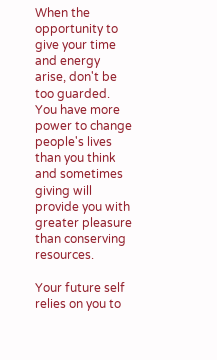When the opportunity to give your time and energy arise, don't be too guarded. You have more power to change people's lives than you think and sometimes giving will provide you with greater pleasure than conserving resources.

Your future self relies on you to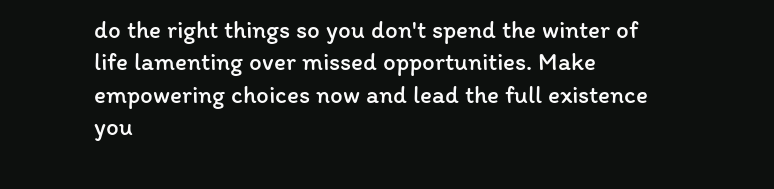do the right things so you don't spend the winter of life lamenting over missed opportunities. Make empowering choices now and lead the full existence you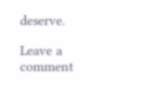deserve.

Leave a comment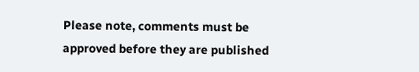Please note, comments must be approved before they are published